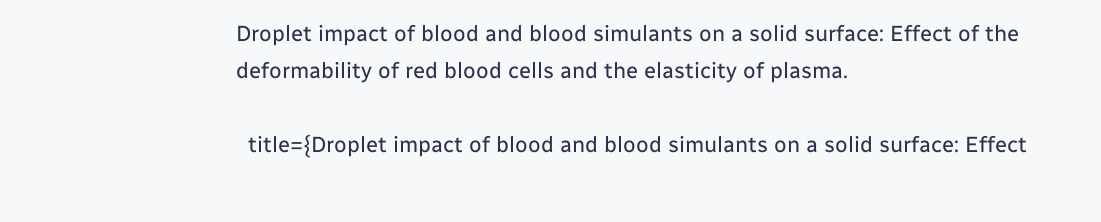Droplet impact of blood and blood simulants on a solid surface: Effect of the deformability of red blood cells and the elasticity of plasma.

  title={Droplet impact of blood and blood simulants on a solid surface: Effect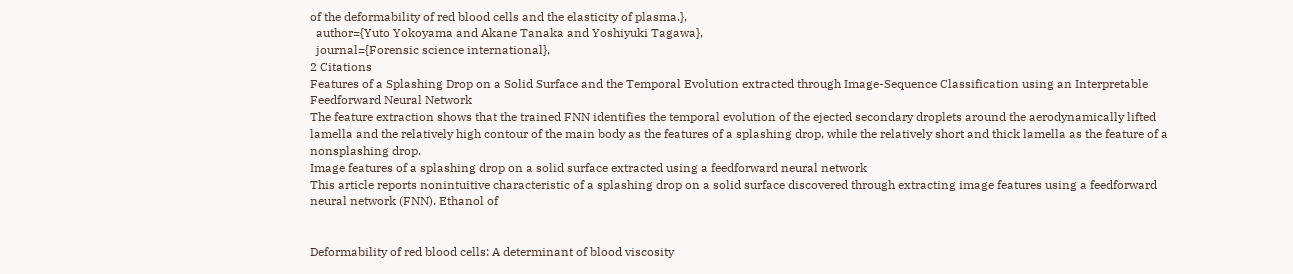of the deformability of red blood cells and the elasticity of plasma.},
  author={Yuto Yokoyama and Akane Tanaka and Yoshiyuki Tagawa},
  journal={Forensic science international},
2 Citations
Features of a Splashing Drop on a Solid Surface and the Temporal Evolution extracted through Image-Sequence Classification using an Interpretable Feedforward Neural Network
The feature extraction shows that the trained FNN identifies the temporal evolution of the ejected secondary droplets around the aerodynamically lifted lamella and the relatively high contour of the main body as the features of a splashing drop, while the relatively short and thick lamella as the feature of a nonsplashing drop.
Image features of a splashing drop on a solid surface extracted using a feedforward neural network
This article reports nonintuitive characteristic of a splashing drop on a solid surface discovered through extracting image features using a feedforward neural network (FNN). Ethanol of


Deformability of red blood cells: A determinant of blood viscosity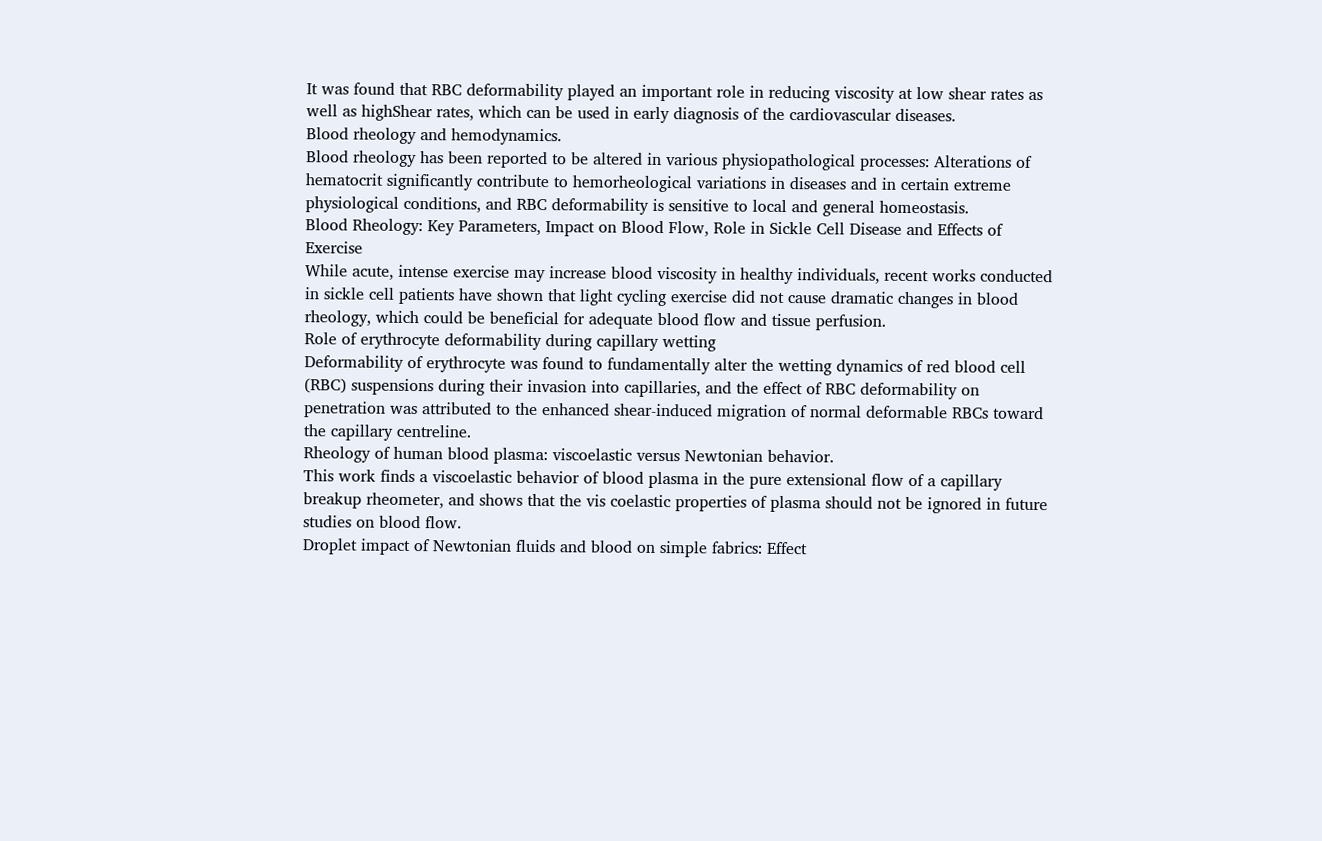It was found that RBC deformability played an important role in reducing viscosity at low shear rates as well as highShear rates, which can be used in early diagnosis of the cardiovascular diseases.
Blood rheology and hemodynamics.
Blood rheology has been reported to be altered in various physiopathological processes: Alterations of hematocrit significantly contribute to hemorheological variations in diseases and in certain extreme physiological conditions, and RBC deformability is sensitive to local and general homeostasis.
Blood Rheology: Key Parameters, Impact on Blood Flow, Role in Sickle Cell Disease and Effects of Exercise
While acute, intense exercise may increase blood viscosity in healthy individuals, recent works conducted in sickle cell patients have shown that light cycling exercise did not cause dramatic changes in blood rheology, which could be beneficial for adequate blood flow and tissue perfusion.
Role of erythrocyte deformability during capillary wetting
Deformability of erythrocyte was found to fundamentally alter the wetting dynamics of red blood cell (RBC) suspensions during their invasion into capillaries, and the effect of RBC deformability on penetration was attributed to the enhanced shear‐induced migration of normal deformable RBCs toward the capillary centreline.
Rheology of human blood plasma: viscoelastic versus Newtonian behavior.
This work finds a viscoelastic behavior of blood plasma in the pure extensional flow of a capillary breakup rheometer, and shows that the vis coelastic properties of plasma should not be ignored in future studies on blood flow.
Droplet impact of Newtonian fluids and blood on simple fabrics: Effect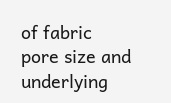of fabric pore size and underlying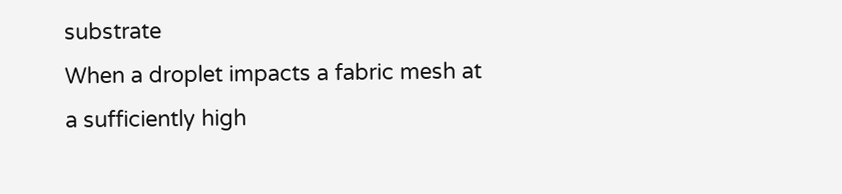substrate
When a droplet impacts a fabric mesh at a sufficiently high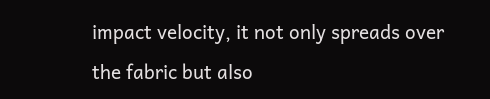impact velocity, it not only spreads over the fabric but also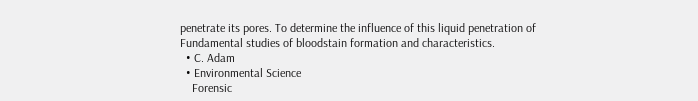penetrate its pores. To determine the influence of this liquid penetration of
Fundamental studies of bloodstain formation and characteristics.
  • C. Adam
  • Environmental Science
    Forensic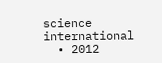science international
  • 2012